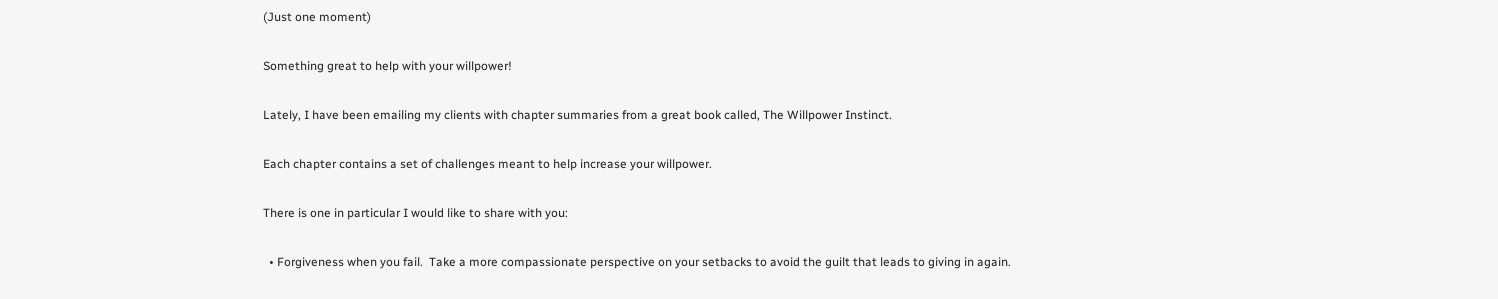(Just one moment)

Something great to help with your willpower!

Lately, I have been emailing my clients with chapter summaries from a great book called, The Willpower Instinct.

Each chapter contains a set of challenges meant to help increase your willpower.

There is one in particular I would like to share with you:

  • Forgiveness when you fail.  Take a more compassionate perspective on your setbacks to avoid the guilt that leads to giving in again.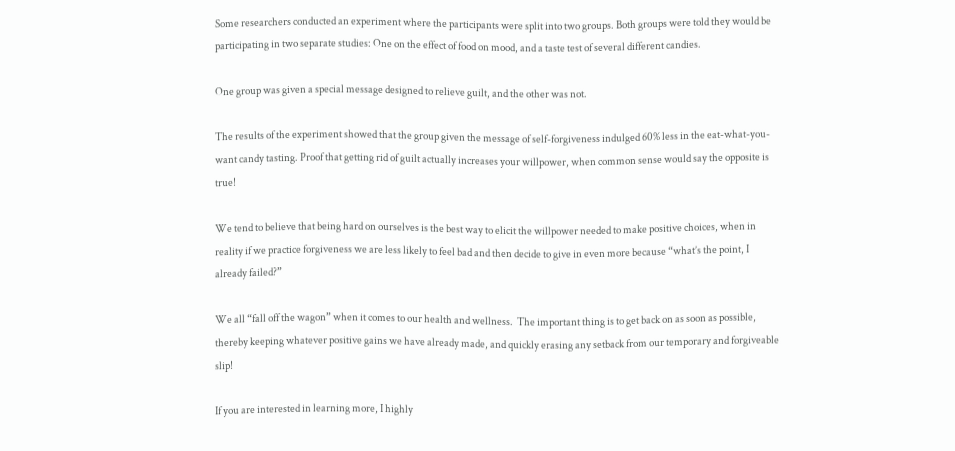Some researchers conducted an experiment where the participants were split into two groups. Both groups were told they would be participating in two separate studies: One on the effect of food on mood, and a taste test of several different candies.

One group was given a special message designed to relieve guilt, and the other was not.

The results of the experiment showed that the group given the message of self-forgiveness indulged 60% less in the eat-what-you-want candy tasting. Proof that getting rid of guilt actually increases your willpower, when common sense would say the opposite is true!

We tend to believe that being hard on ourselves is the best way to elicit the willpower needed to make positive choices, when in reality if we practice forgiveness we are less likely to feel bad and then decide to give in even more because “what’s the point, I already failed?”

We all “fall off the wagon” when it comes to our health and wellness.  The important thing is to get back on as soon as possible, thereby keeping whatever positive gains we have already made, and quickly erasing any setback from our temporary and forgiveable slip!

If you are interested in learning more, I highly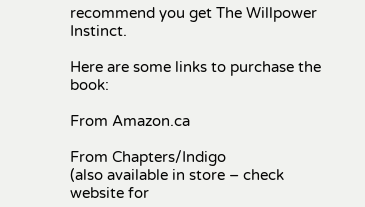recommend you get The Willpower Instinct.

Here are some links to purchase the book:

From Amazon.ca

From Chapters/Indigo
(also available in store – check website for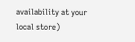availability at your local store)